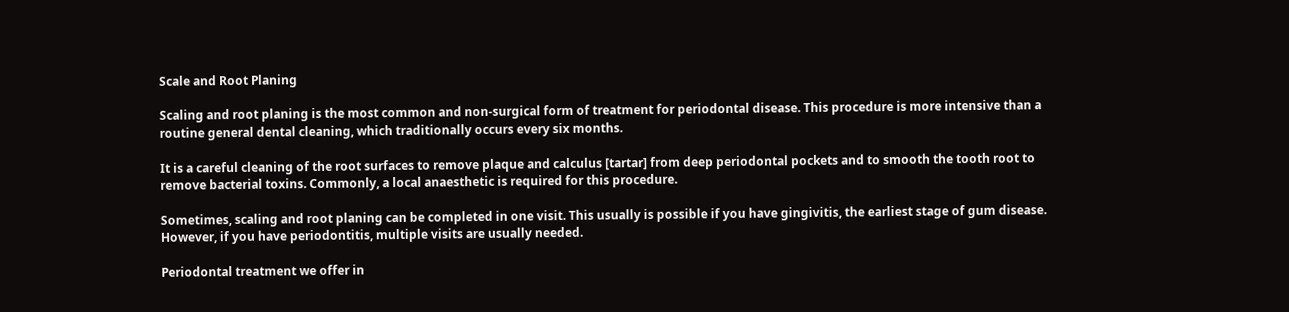Scale and Root Planing

Scaling and root planing is the most common and non-surgical form of treatment for periodontal disease. This procedure is more intensive than a routine general dental cleaning, which traditionally occurs every six months.

It is a careful cleaning of the root surfaces to remove plaque and calculus [tartar] from deep periodontal pockets and to smooth the tooth root to remove bacterial toxins. Commonly, a local anaesthetic is required for this procedure.

Sometimes, scaling and root planing can be completed in one visit. This usually is possible if you have gingivitis, the earliest stage of gum disease. However, if you have periodontitis, multiple visits are usually needed.

Periodontal treatment we offer in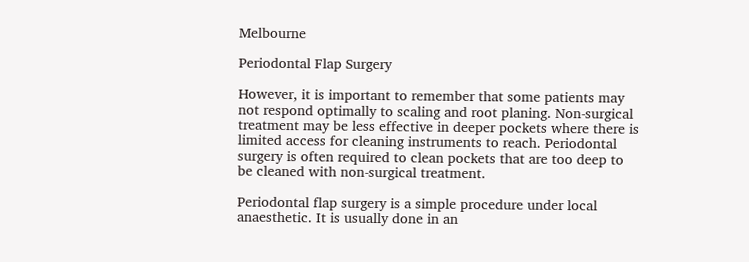Melbourne

Periodontal Flap Surgery

However, it is important to remember that some patients may not respond optimally to scaling and root planing. Non-surgical treatment may be less effective in deeper pockets where there is limited access for cleaning instruments to reach. Periodontal surgery is often required to clean pockets that are too deep to be cleaned with non-surgical treatment.

Periodontal flap surgery is a simple procedure under local anaesthetic. It is usually done in an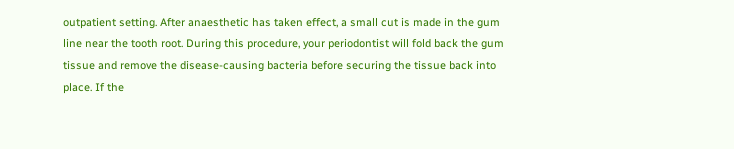outpatient setting. After anaesthetic has taken effect, a small cut is made in the gum line near the tooth root. During this procedure, your periodontist will fold back the gum tissue and remove the disease-causing bacteria before securing the tissue back into place. If the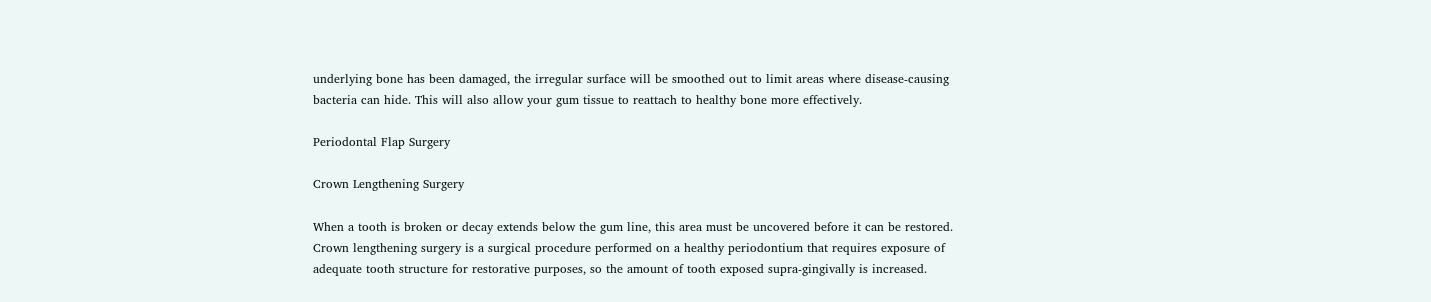underlying bone has been damaged, the irregular surface will be smoothed out to limit areas where disease-causing bacteria can hide. This will also allow your gum tissue to reattach to healthy bone more effectively.

Periodontal Flap Surgery

Crown Lengthening Surgery

When a tooth is broken or decay extends below the gum line, this area must be uncovered before it can be restored. Crown lengthening surgery is a surgical procedure performed on a healthy periodontium that requires exposure of adequate tooth structure for restorative purposes, so the amount of tooth exposed supra-gingivally is increased.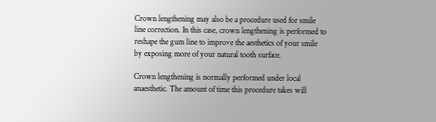Crown lengthening may also be a procedure used for smile line correction. In this case, crown lengthening is performed to reshape the gum line to improve the aesthetics of your smile by exposing more of your natural tooth surface.

Crown lengthening is normally performed under local anaesthetic. The amount of time this procedure takes will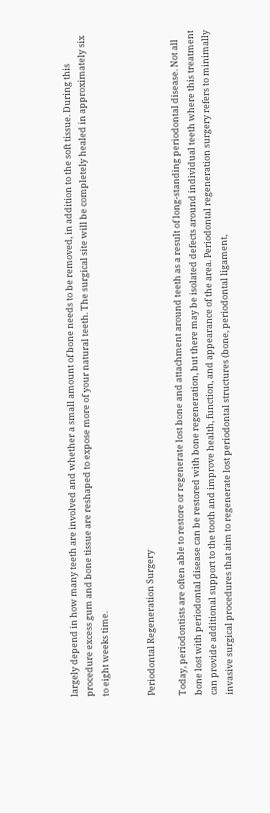largely depend in how many teeth are involved and whether a small amount of bone needs to be removed, in addition to the soft tissue. During this procedure excess gum and bone tissue are reshaped to expose more of your natural teeth. The surgical site will be completely healed in approximately six to eight weeks time.


Periodontal Regeneration Surgery

Today, periodontists are often able to restore or regenerate lost bone and attachment around teeth as a result of long-standing periodontal disease. Not all bone lost with periodontal disease can be restored with bone regeneration, but there may be isolated defects around individual teeth where this treatment can provide additional support to the tooth and improve health, function, and appearance of the area. Periodontal regeneration surgery refers to minimally invasive surgical procedures that aim to regenerate lost periodontal structures (bone, periodontal ligament,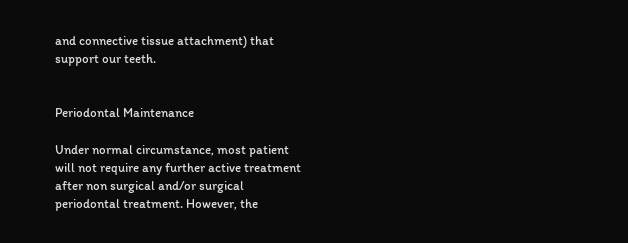and connective tissue attachment) that support our teeth.


Periodontal Maintenance

Under normal circumstance, most patient will not require any further active treatment after non surgical and/or surgical periodontal treatment. However, the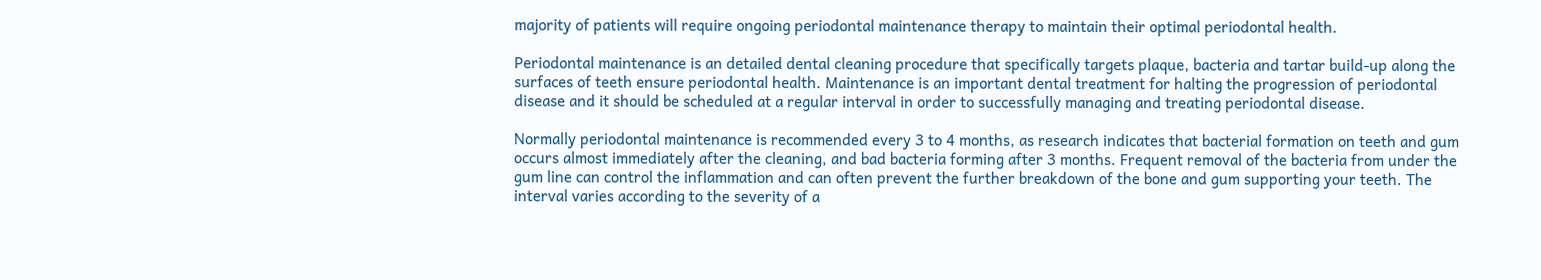majority of patients will require ongoing periodontal maintenance therapy to maintain their optimal periodontal health.

Periodontal maintenance is an detailed dental cleaning procedure that specifically targets plaque, bacteria and tartar build-up along the surfaces of teeth ensure periodontal health. Maintenance is an important dental treatment for halting the progression of periodontal disease and it should be scheduled at a regular interval in order to successfully managing and treating periodontal disease.

Normally periodontal maintenance is recommended every 3 to 4 months, as research indicates that bacterial formation on teeth and gum occurs almost immediately after the cleaning, and bad bacteria forming after 3 months. Frequent removal of the bacteria from under the gum line can control the inflammation and can often prevent the further breakdown of the bone and gum supporting your teeth. The interval varies according to the severity of a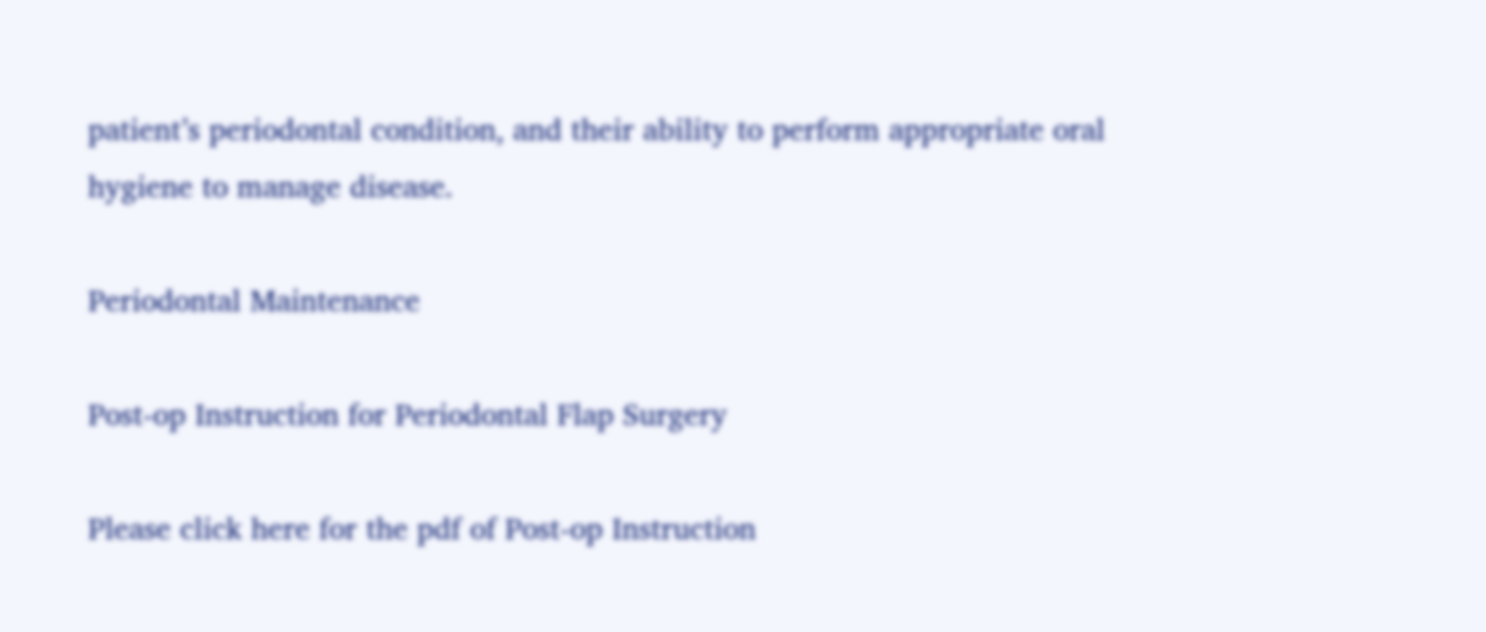patient’s periodontal condition, and their ability to perform appropriate oral hygiene to manage disease.

Periodontal Maintenance

Post-op Instruction for Periodontal Flap Surgery

Please click here for the pdf of Post-op Instruction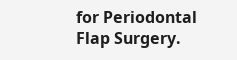for Periodontal Flap Surgery.